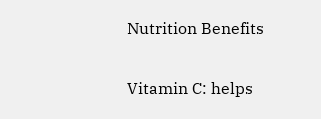Nutrition Benefits

Vitamin C: helps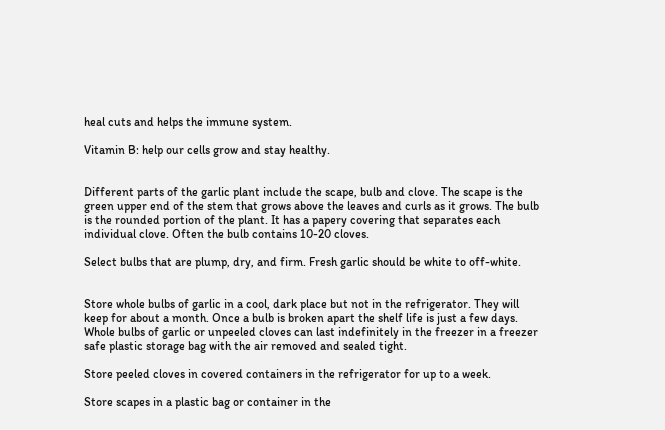heal cuts and helps the immune system.

Vitamin B: help our cells grow and stay healthy.


Different parts of the garlic plant include the scape, bulb and clove. The scape is the green upper end of the stem that grows above the leaves and curls as it grows. The bulb is the rounded portion of the plant. It has a papery covering that separates each individual clove. Often the bulb contains 10-20 cloves.

Select bulbs that are plump, dry, and firm. Fresh garlic should be white to off-white.


Store whole bulbs of garlic in a cool, dark place but not in the refrigerator. They will keep for about a month. Once a bulb is broken apart the shelf life is just a few days. Whole bulbs of garlic or unpeeled cloves can last indefinitely in the freezer in a freezer safe plastic storage bag with the air removed and sealed tight.

Store peeled cloves in covered containers in the refrigerator for up to a week.

Store scapes in a plastic bag or container in the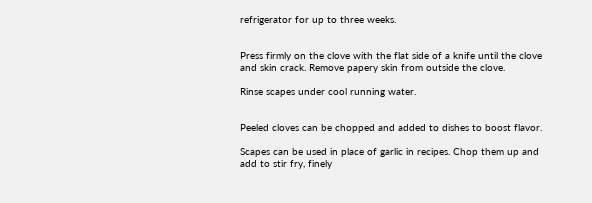refrigerator for up to three weeks.


Press firmly on the clove with the flat side of a knife until the clove and skin crack. Remove papery skin from outside the clove.

Rinse scapes under cool running water.


Peeled cloves can be chopped and added to dishes to boost flavor.

Scapes can be used in place of garlic in recipes. Chop them up and add to stir fry, finely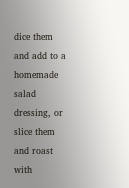dice them and add to a homemade salad dressing, or slice them and roast with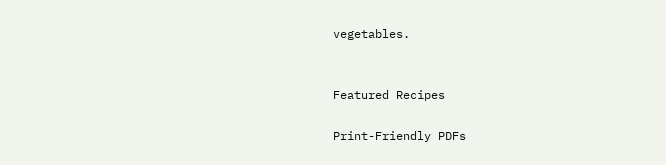vegetables.


Featured Recipes

Print-Friendly PDFs